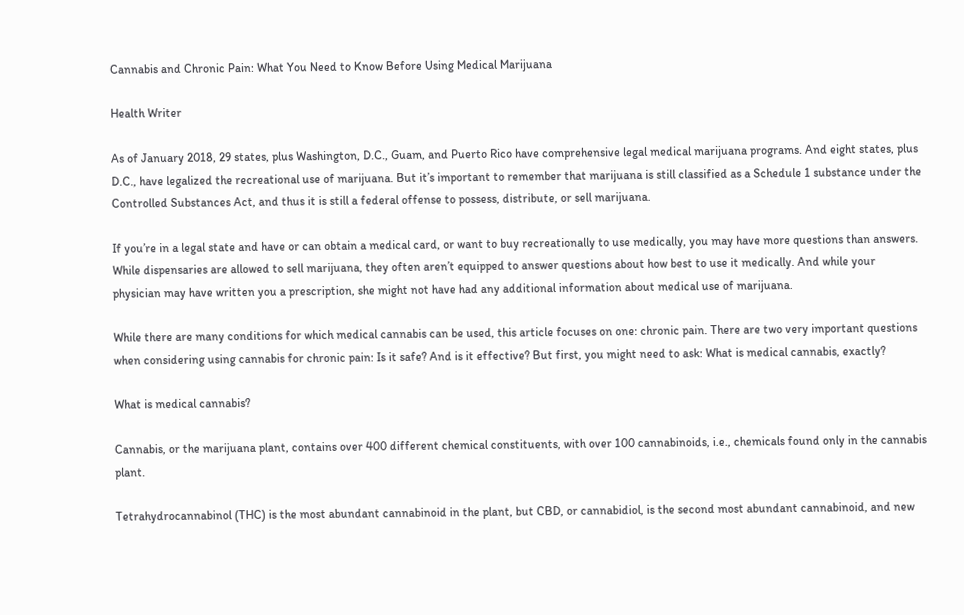Cannabis and Chronic Pain: What You Need to Know Before Using Medical Marijuana

Health Writer

As of January 2018, 29 states, plus Washington, D.C., Guam, and Puerto Rico have comprehensive legal medical marijuana programs. And eight states, plus D.C., have legalized the recreational use of marijuana. But it’s important to remember that marijuana is still classified as a Schedule 1 substance under the Controlled Substances Act, and thus it is still a federal offense to possess, distribute, or sell marijuana.

If you’re in a legal state and have or can obtain a medical card, or want to buy recreationally to use medically, you may have more questions than answers. While dispensaries are allowed to sell marijuana, they often aren’t equipped to answer questions about how best to use it medically. And while your physician may have written you a prescription, she might not have had any additional information about medical use of marijuana.

While there are many conditions for which medical cannabis can be used, this article focuses on one: chronic pain. There are two very important questions when considering using cannabis for chronic pain: Is it safe? And is it effective? But first, you might need to ask: What is medical cannabis, exactly?

What is medical cannabis?

Cannabis, or the marijuana plant, contains over 400 different chemical constituents, with over 100 cannabinoids, i.e., chemicals found only in the cannabis plant.

Tetrahydrocannabinol (THC) is the most abundant cannabinoid in the plant, but CBD, or cannabidiol, is the second most abundant cannabinoid, and new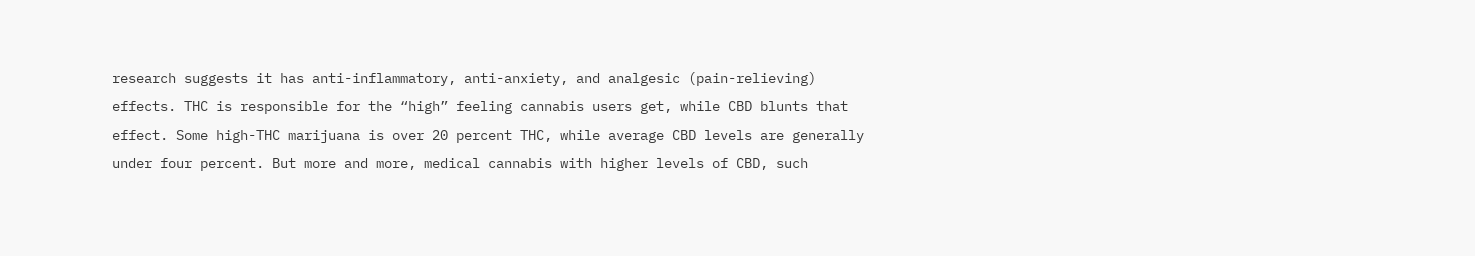research suggests it has anti-inflammatory, anti-anxiety, and analgesic (pain-relieving) effects. THC is responsible for the “high” feeling cannabis users get, while CBD blunts that effect. Some high-THC marijuana is over 20 percent THC, while average CBD levels are generally under four percent. But more and more, medical cannabis with higher levels of CBD, such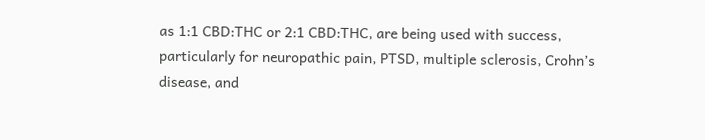as 1:1 CBD:THC or 2:1 CBD:THC, are being used with success, particularly for neuropathic pain, PTSD, multiple sclerosis, Crohn’s disease, and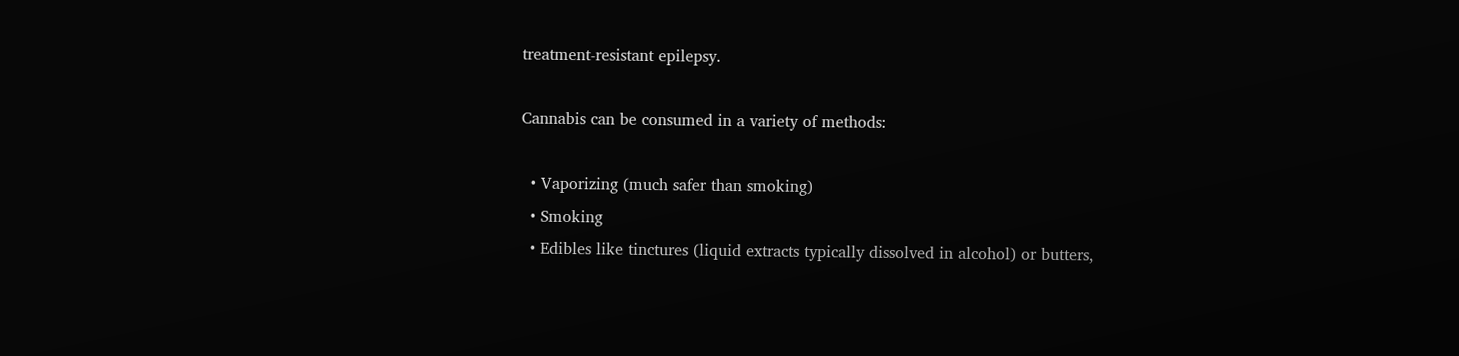treatment-resistant epilepsy.

Cannabis can be consumed in a variety of methods:

  • Vaporizing (much safer than smoking)
  • Smoking
  • Edibles like tinctures (liquid extracts typically dissolved in alcohol) or butters,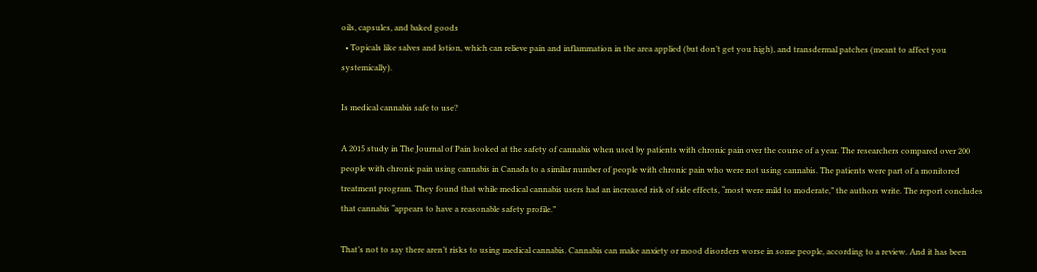oils, capsules, and baked goods
  • Topicals like salves and lotion, which can relieve pain and inflammation in the area applied (but don’t get you high), and transdermal patches (meant to affect you systemically).

Is medical cannabis safe to use?

A 2015 study in The Journal of Pain looked at the safety of cannabis when used by patients with chronic pain over the course of a year. The researchers compared over 200 people with chronic pain using cannabis in Canada to a similar number of people with chronic pain who were not using cannabis. The patients were part of a monitored treatment program. They found that while medical cannabis users had an increased risk of side effects, “most were mild to moderate,” the authors write. The report concludes that cannabis “appears to have a reasonable safety profile.”

That’s not to say there aren’t risks to using medical cannabis. Cannabis can make anxiety or mood disorders worse in some people, according to a review. And it has been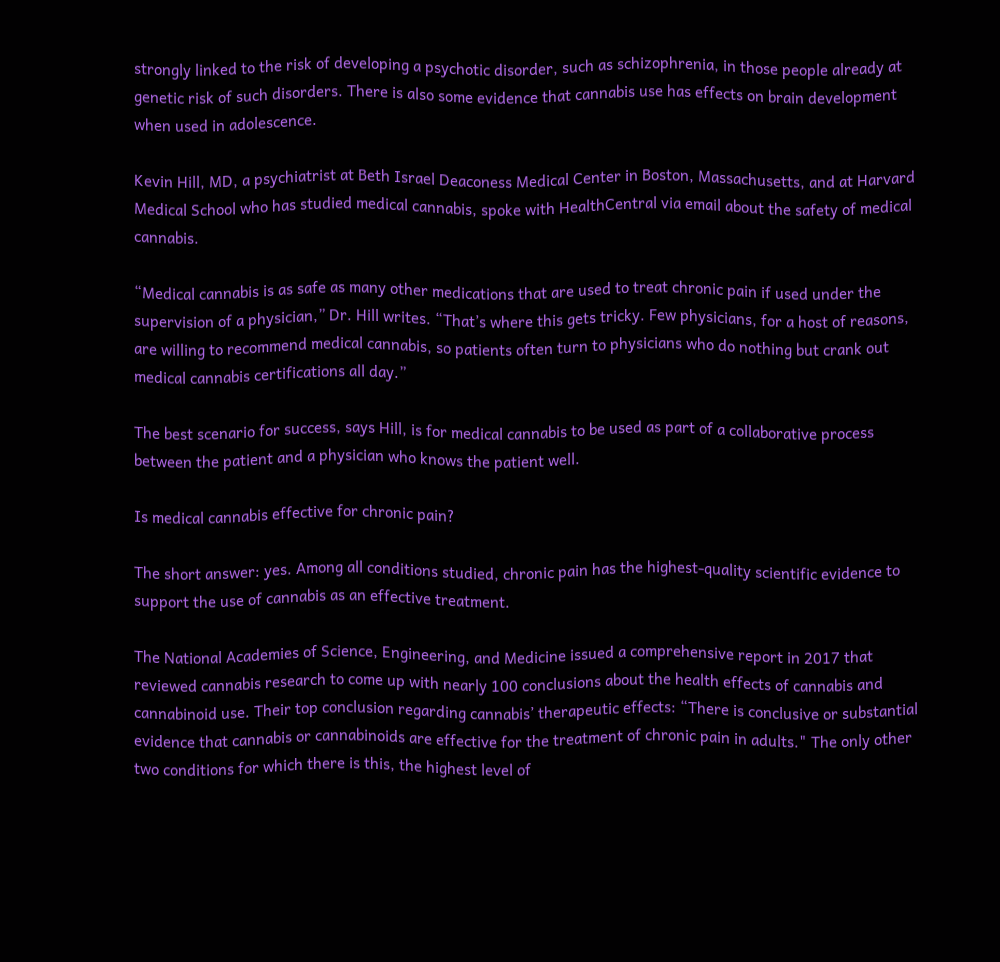strongly linked to the risk of developing a psychotic disorder, such as schizophrenia, in those people already at genetic risk of such disorders. There is also some evidence that cannabis use has effects on brain development when used in adolescence.

Kevin Hill, MD, a psychiatrist at Beth Israel Deaconess Medical Center in Boston, Massachusetts, and at Harvard Medical School who has studied medical cannabis, spoke with HealthCentral via email about the safety of medical cannabis.

“Medical cannabis is as safe as many other medications that are used to treat chronic pain if used under the supervision of a physician,” Dr. Hill writes. “That’s where this gets tricky. Few physicians, for a host of reasons, are willing to recommend medical cannabis, so patients often turn to physicians who do nothing but crank out medical cannabis certifications all day.”

The best scenario for success, says Hill, is for medical cannabis to be used as part of a collaborative process between the patient and a physician who knows the patient well.

Is medical cannabis effective for chronic pain?

The short answer: yes. Among all conditions studied, chronic pain has the highest-quality scientific evidence to support the use of cannabis as an effective treatment.

The National Academies of Science, Engineering, and Medicine issued a comprehensive report in 2017 that reviewed cannabis research to come up with nearly 100 conclusions about the health effects of cannabis and cannabinoid use. Their top conclusion regarding cannabis’ therapeutic effects: “There is conclusive or substantial evidence that cannabis or cannabinoids are effective for the treatment of chronic pain in adults." The only other two conditions for which there is this, the highest level of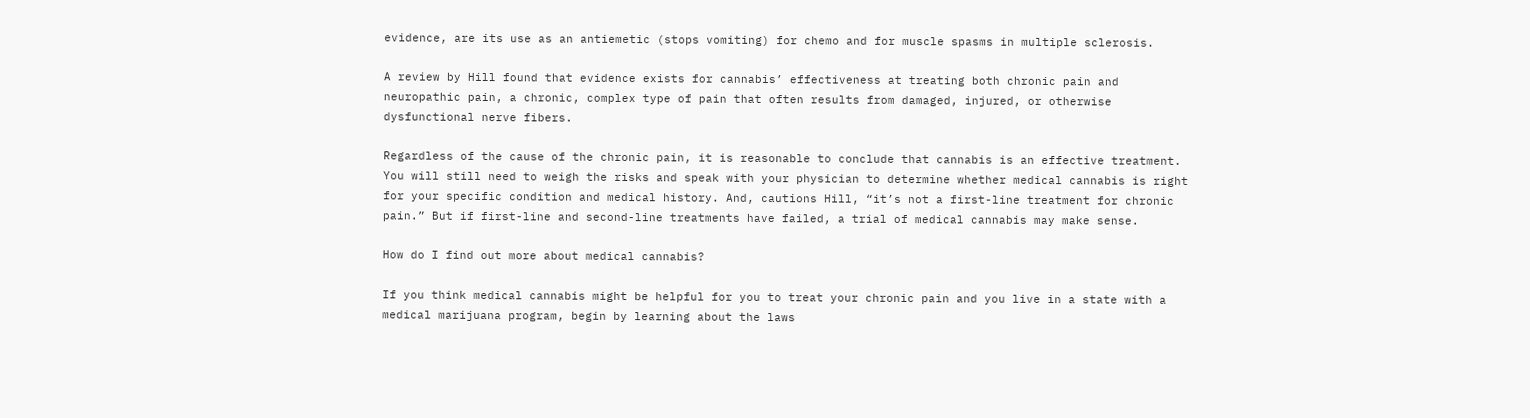evidence, are its use as an antiemetic (stops vomiting) for chemo and for muscle spasms in multiple sclerosis.

A review by Hill found that evidence exists for cannabis’ effectiveness at treating both chronic pain and neuropathic pain, a chronic, complex type of pain that often results from damaged, injured, or otherwise dysfunctional nerve fibers.

Regardless of the cause of the chronic pain, it is reasonable to conclude that cannabis is an effective treatment. You will still need to weigh the risks and speak with your physician to determine whether medical cannabis is right for your specific condition and medical history. And, cautions Hill, “it’s not a first-line treatment for chronic pain.” But if first-line and second-line treatments have failed, a trial of medical cannabis may make sense.

How do I find out more about medical cannabis?

If you think medical cannabis might be helpful for you to treat your chronic pain and you live in a state with a medical marijuana program, begin by learning about the laws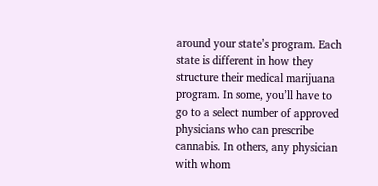around your state’s program. Each state is different in how they structure their medical marijuana program. In some, you’ll have to go to a select number of approved physicians who can prescribe cannabis. In others, any physician with whom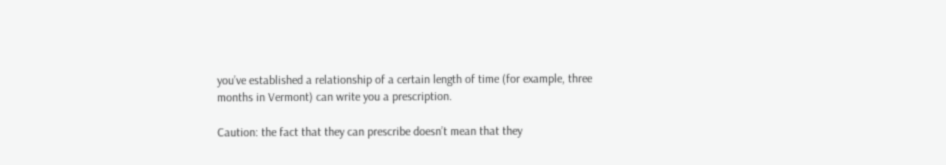you’ve established a relationship of a certain length of time (for example, three months in Vermont) can write you a prescription.

Caution: the fact that they can prescribe doesn’t mean that they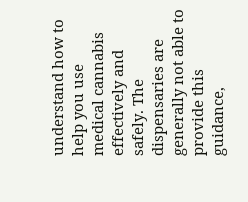understand how to help you use medical cannabis effectively and safely. The dispensaries are generally not able to provide this guidance,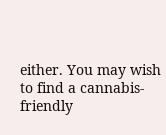either. You may wish to find a cannabis-friendly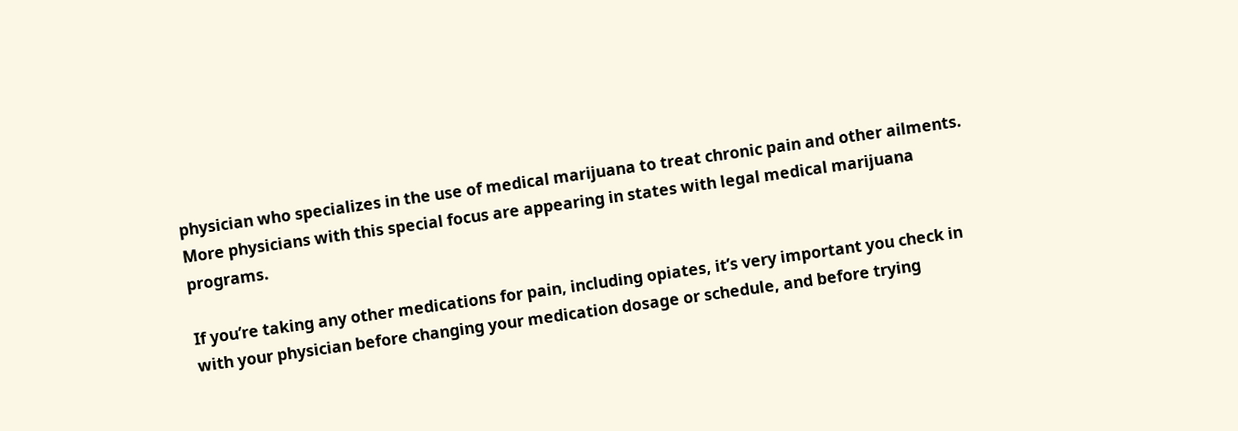physician who specializes in the use of medical marijuana to treat chronic pain and other ailments. More physicians with this special focus are appearing in states with legal medical marijuana programs.

If you’re taking any other medications for pain, including opiates, it’s very important you check in with your physician before changing your medication dosage or schedule, and before trying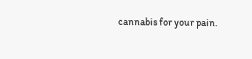cannabis for your pain.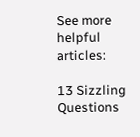See more helpful articles:

13 Sizzling Questions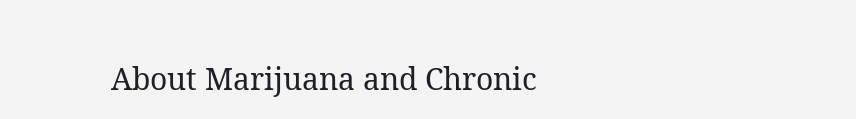About Marijuana and Chronic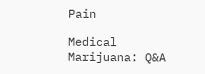Pain

Medical Marijuana: Q&A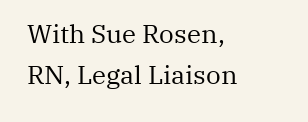With Sue Rosen, RN, Legal Liaison